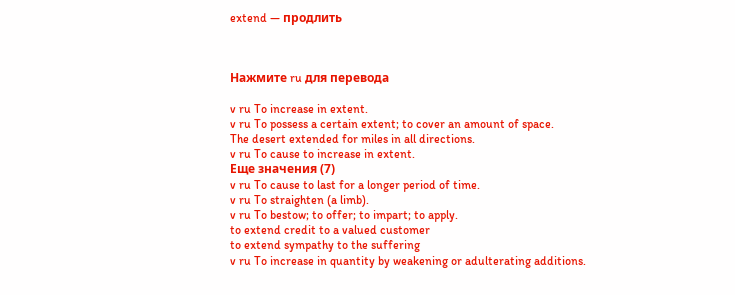extend — продлить



Нажмите ru для перевода

v ru To increase in extent.
v ru To possess a certain extent; to cover an amount of space.
The desert extended for miles in all directions.
v ru To cause to increase in extent.
Еще значения (7)
v ru To cause to last for a longer period of time.
v ru To straighten (a limb).
v ru To bestow; to offer; to impart; to apply.
to extend credit to a valued customer
to extend sympathy to the suffering
v ru To increase in quantity by weakening or adulterating additions.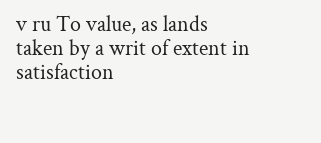v ru To value, as lands taken by a writ of extent in satisfaction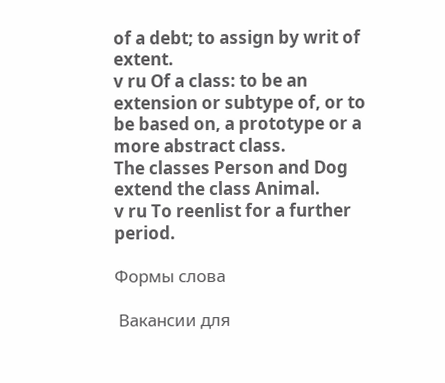of a debt; to assign by writ of extent.
v ru Of a class: to be an extension or subtype of, or to be based on, a prototype or a more abstract class.
The classes Person and Dog extend the class Animal.
v ru To reenlist for a further period.

Формы слова

 Вакансии для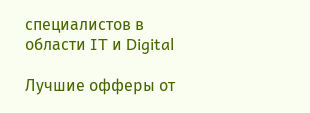специалистов в области IT и Digital

Лучшие офферы от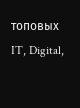топовых IT, Digital,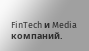FinTech и Media компаний.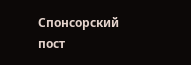Спонсорский пост